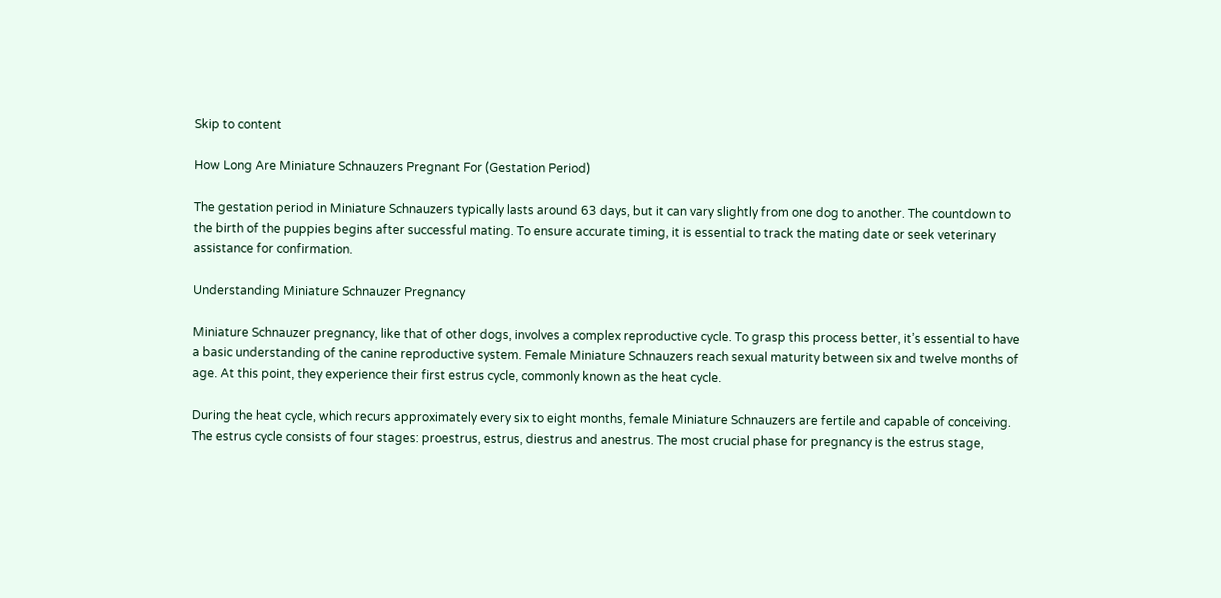Skip to content

How Long Are Miniature Schnauzers Pregnant For (Gestation Period)

The gestation period in Miniature Schnauzers typically lasts around 63 days, but it can vary slightly from one dog to another. The countdown to the birth of the puppies begins after successful mating. To ensure accurate timing, it is essential to track the mating date or seek veterinary assistance for confirmation.

Understanding Miniature Schnauzer Pregnancy

Miniature Schnauzer pregnancy, like that of other dogs, involves a complex reproductive cycle. To grasp this process better, it’s essential to have a basic understanding of the canine reproductive system. Female Miniature Schnauzers reach sexual maturity between six and twelve months of age. At this point, they experience their first estrus cycle, commonly known as the heat cycle.

During the heat cycle, which recurs approximately every six to eight months, female Miniature Schnauzers are fertile and capable of conceiving. The estrus cycle consists of four stages: proestrus, estrus, diestrus and anestrus. The most crucial phase for pregnancy is the estrus stage,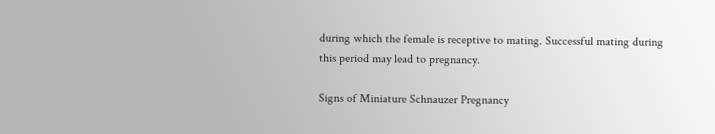during which the female is receptive to mating. Successful mating during this period may lead to pregnancy.

Signs of Miniature Schnauzer Pregnancy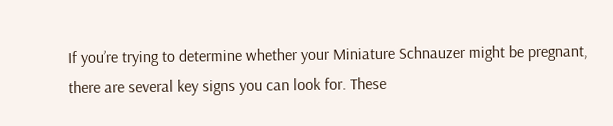If you’re trying to determine whether your Miniature Schnauzer might be pregnant, there are several key signs you can look for. These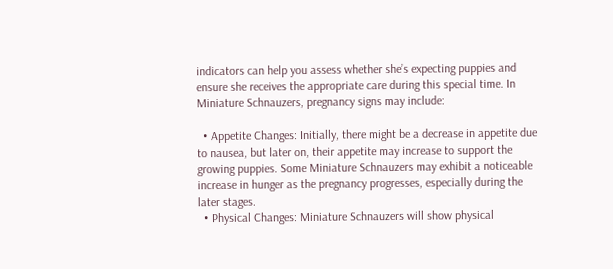indicators can help you assess whether she’s expecting puppies and ensure she receives the appropriate care during this special time. In Miniature Schnauzers, pregnancy signs may include:

  • Appetite Changes: Initially, there might be a decrease in appetite due to nausea, but later on, their appetite may increase to support the growing puppies. Some Miniature Schnauzers may exhibit a noticeable increase in hunger as the pregnancy progresses, especially during the later stages.
  • Physical Changes: Miniature Schnauzers will show physical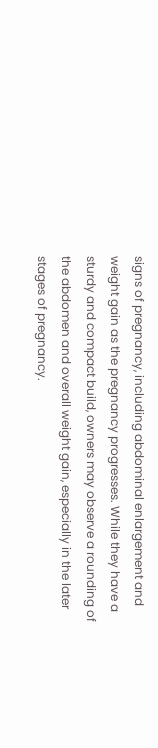signs of pregnancy, including abdominal enlargement and weight gain as the pregnancy progresses. While they have a sturdy and compact build, owners may observe a rounding of the abdomen and overall weight gain, especially in the later stages of pregnancy.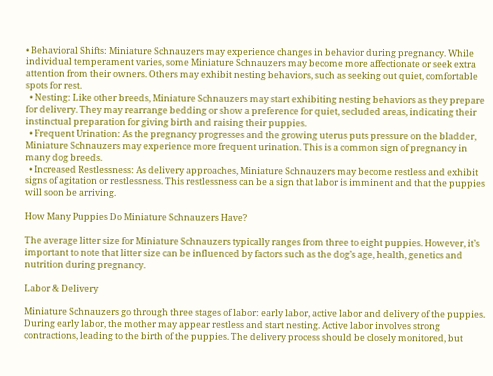• Behavioral Shifts: Miniature Schnauzers may experience changes in behavior during pregnancy. While individual temperament varies, some Miniature Schnauzers may become more affectionate or seek extra attention from their owners. Others may exhibit nesting behaviors, such as seeking out quiet, comfortable spots for rest.
  • Nesting: Like other breeds, Miniature Schnauzers may start exhibiting nesting behaviors as they prepare for delivery. They may rearrange bedding or show a preference for quiet, secluded areas, indicating their instinctual preparation for giving birth and raising their puppies.
  • Frequent Urination: As the pregnancy progresses and the growing uterus puts pressure on the bladder, Miniature Schnauzers may experience more frequent urination. This is a common sign of pregnancy in many dog breeds.
  • Increased Restlessness: As delivery approaches, Miniature Schnauzers may become restless and exhibit signs of agitation or restlessness. This restlessness can be a sign that labor is imminent and that the puppies will soon be arriving.

How Many Puppies Do Miniature Schnauzers Have?

The average litter size for Miniature Schnauzers typically ranges from three to eight puppies. However, it’s important to note that litter size can be influenced by factors such as the dog’s age, health, genetics and nutrition during pregnancy.

Labor & Delivery

Miniature Schnauzers go through three stages of labor: early labor, active labor and delivery of the puppies. During early labor, the mother may appear restless and start nesting. Active labor involves strong contractions, leading to the birth of the puppies. The delivery process should be closely monitored, but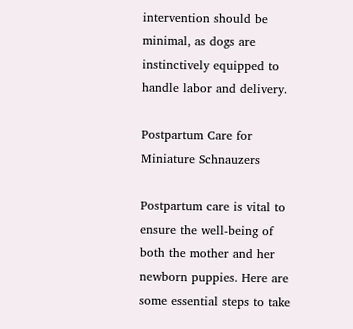intervention should be minimal, as dogs are instinctively equipped to handle labor and delivery.

Postpartum Care for Miniature Schnauzers

Postpartum care is vital to ensure the well-being of both the mother and her newborn puppies. Here are some essential steps to take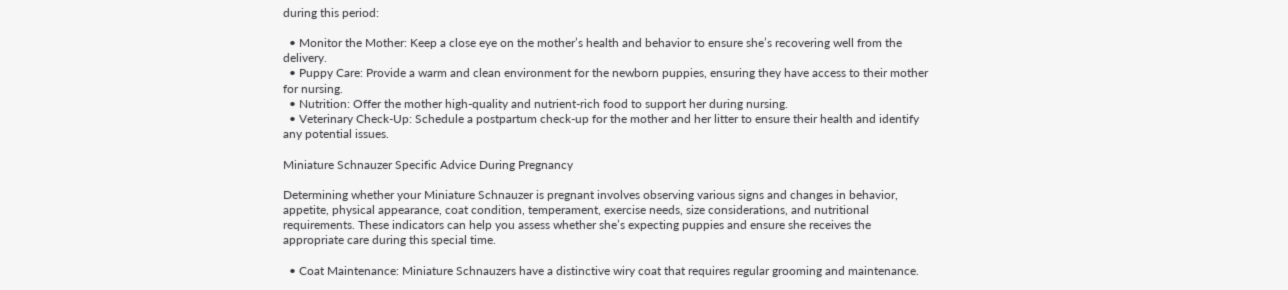during this period:

  • Monitor the Mother: Keep a close eye on the mother’s health and behavior to ensure she’s recovering well from the delivery.
  • Puppy Care: Provide a warm and clean environment for the newborn puppies, ensuring they have access to their mother for nursing.
  • Nutrition: Offer the mother high-quality and nutrient-rich food to support her during nursing.
  • Veterinary Check-Up: Schedule a postpartum check-up for the mother and her litter to ensure their health and identify any potential issues.

Miniature Schnauzer Specific Advice During Pregnancy

Determining whether your Miniature Schnauzer is pregnant involves observing various signs and changes in behavior, appetite, physical appearance, coat condition, temperament, exercise needs, size considerations, and nutritional requirements. These indicators can help you assess whether she’s expecting puppies and ensure she receives the appropriate care during this special time.

  • Coat Maintenance: Miniature Schnauzers have a distinctive wiry coat that requires regular grooming and maintenance.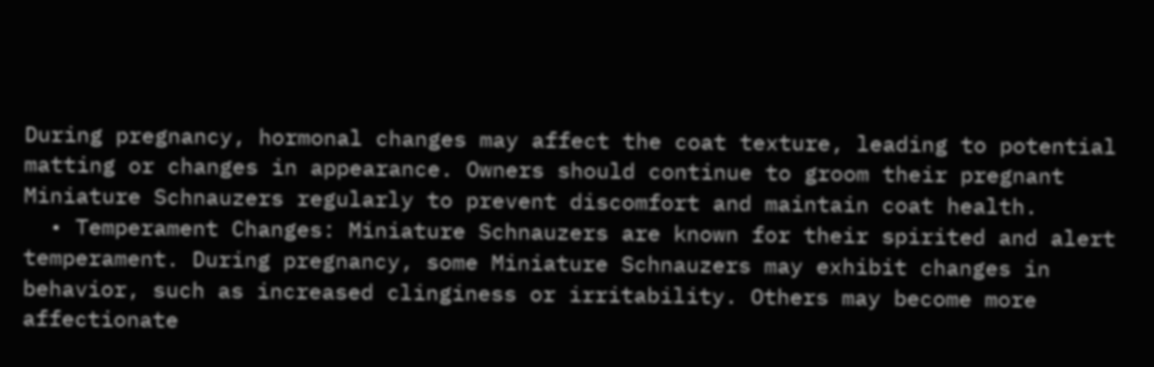During pregnancy, hormonal changes may affect the coat texture, leading to potential matting or changes in appearance. Owners should continue to groom their pregnant Miniature Schnauzers regularly to prevent discomfort and maintain coat health.
  • Temperament Changes: Miniature Schnauzers are known for their spirited and alert temperament. During pregnancy, some Miniature Schnauzers may exhibit changes in behavior, such as increased clinginess or irritability. Others may become more affectionate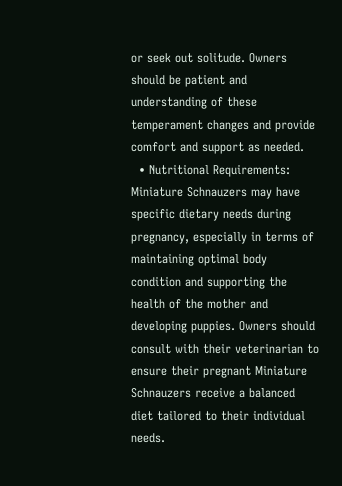or seek out solitude. Owners should be patient and understanding of these temperament changes and provide comfort and support as needed.
  • Nutritional Requirements: Miniature Schnauzers may have specific dietary needs during pregnancy, especially in terms of maintaining optimal body condition and supporting the health of the mother and developing puppies. Owners should consult with their veterinarian to ensure their pregnant Miniature Schnauzers receive a balanced diet tailored to their individual needs.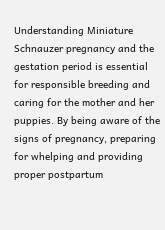Understanding Miniature Schnauzer pregnancy and the gestation period is essential for responsible breeding and caring for the mother and her puppies. By being aware of the signs of pregnancy, preparing for whelping and providing proper postpartum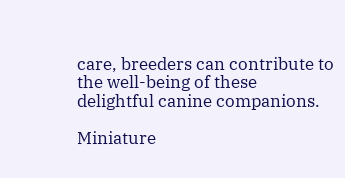care, breeders can contribute to the well-being of these delightful canine companions.

Miniature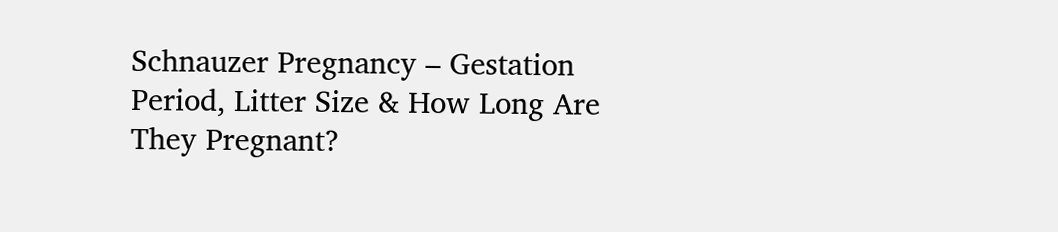Schnauzer Pregnancy – Gestation Period, Litter Size & How Long Are They Pregnant?